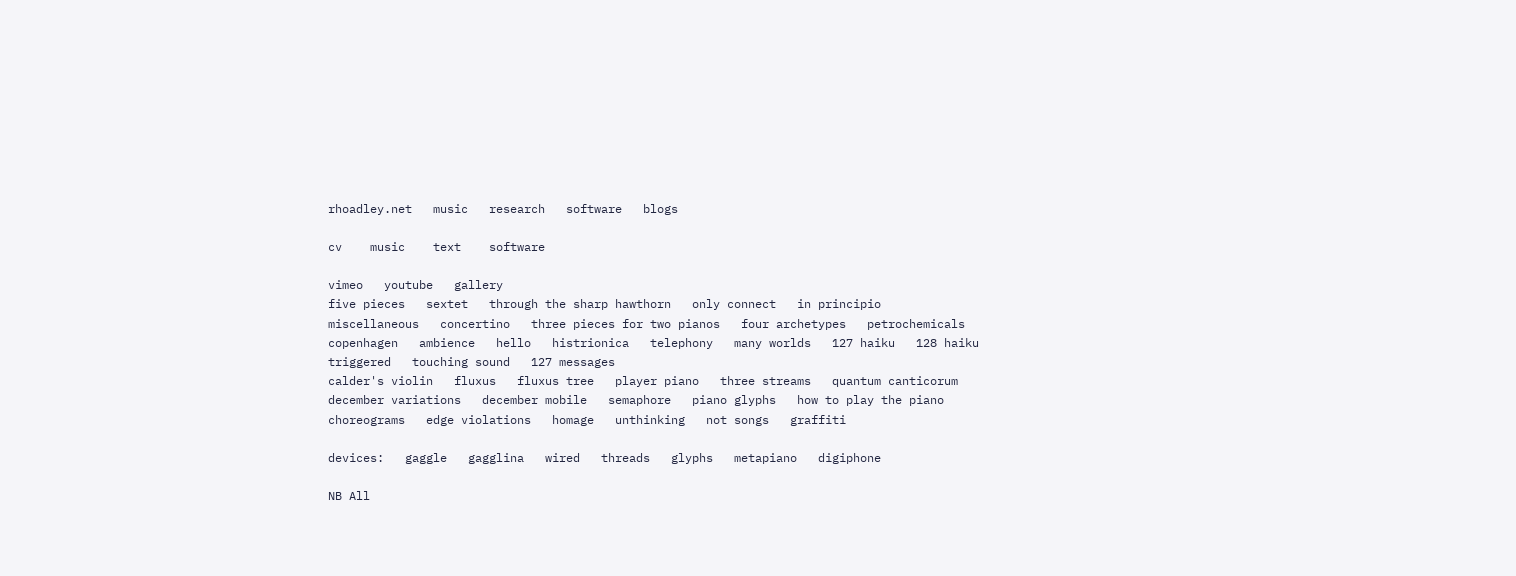rhoadley.net   music   research   software   blogs

cv    music    text    software

vimeo   youtube   gallery
five pieces   sextet   through the sharp hawthorn   only connect   in principio   miscellaneous   concertino   three pieces for two pianos   four archetypes   petrochemicals   copenhagen   ambience   hello   histrionica   telephony   many worlds   127 haiku   128 haiku   triggered   touching sound   127 messages
calder's violin   fluxus   fluxus tree   player piano   three streams   quantum canticorum   december variations   december mobile   semaphore   piano glyphs   how to play the piano   choreograms   edge violations   homage   unthinking   not songs   graffiti

devices:   gaggle   gagglina   wired   threads   glyphs   metapiano   digiphone

NB All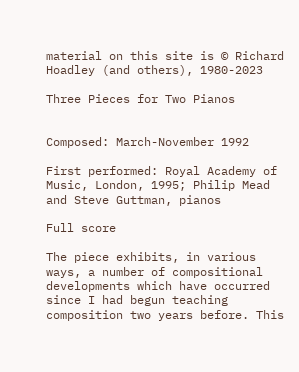material on this site is © Richard Hoadley (and others), 1980-2023

Three Pieces for Two Pianos


Composed: March-November 1992

First performed: Royal Academy of Music, London, 1995; Philip Mead and Steve Guttman, pianos

Full score

The piece exhibits, in various ways, a number of compositional developments which have occurred since I had begun teaching composition two years before. This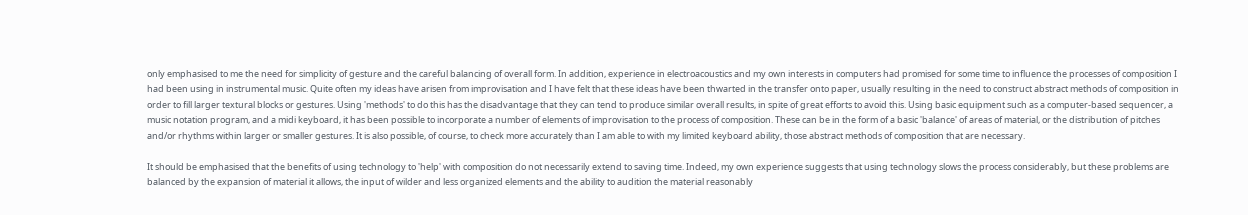only emphasised to me the need for simplicity of gesture and the careful balancing of overall form. In addition, experience in electroacoustics and my own interests in computers had promised for some time to influence the processes of composition I had been using in instrumental music. Quite often my ideas have arisen from improvisation and I have felt that these ideas have been thwarted in the transfer onto paper, usually resulting in the need to construct abstract methods of composition in order to fill larger textural blocks or gestures. Using 'methods' to do this has the disadvantage that they can tend to produce similar overall results, in spite of great efforts to avoid this. Using basic equipment such as a computer-based sequencer, a music notation program, and a midi keyboard, it has been possible to incorporate a number of elements of improvisation to the process of composition. These can be in the form of a basic 'balance' of areas of material, or the distribution of pitches and/or rhythms within larger or smaller gestures. It is also possible, of course, to check more accurately than I am able to with my limited keyboard ability, those abstract methods of composition that are necessary.

It should be emphasised that the benefits of using technology to 'help' with composition do not necessarily extend to saving time. Indeed, my own experience suggests that using technology slows the process considerably, but these problems are balanced by the expansion of material it allows, the input of wilder and less organized elements and the ability to audition the material reasonably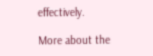effectively.

More about the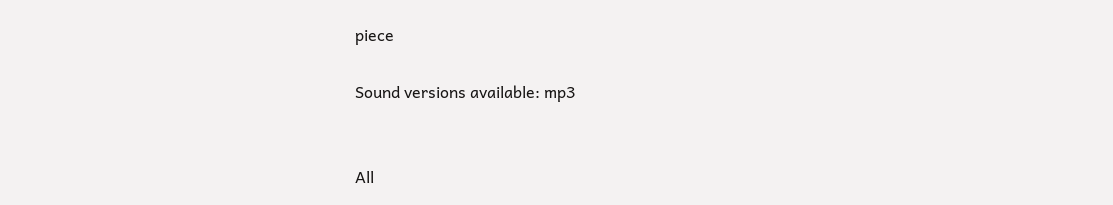piece

Sound versions available: mp3


All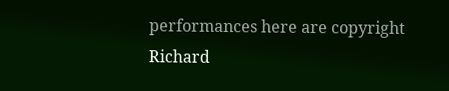performances here are copyright Richard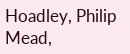Hoadley, Philip Mead,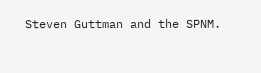Steven Guttman and the SPNM.